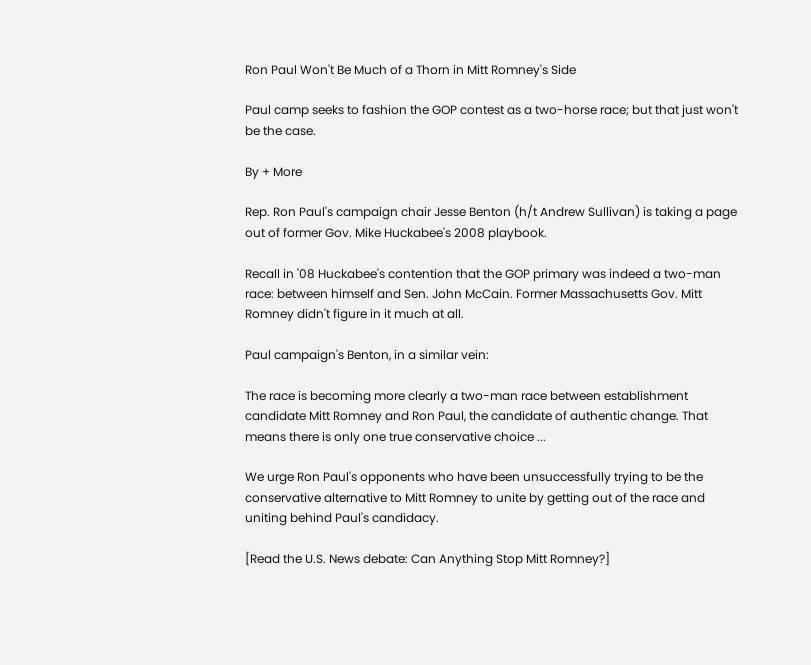Ron Paul Won't Be Much of a Thorn in Mitt Romney's Side

Paul camp seeks to fashion the GOP contest as a two-horse race; but that just won't be the case.

By + More

Rep. Ron Paul's campaign chair Jesse Benton (h/t Andrew Sullivan) is taking a page out of former Gov. Mike Huckabee's 2008 playbook.

Recall in '08 Huckabee's contention that the GOP primary was indeed a two-man race: between himself and Sen. John McCain. Former Massachusetts Gov. Mitt Romney didn't figure in it much at all.

Paul campaign's Benton, in a similar vein:

The race is becoming more clearly a two-man race between establishment candidate Mitt Romney and Ron Paul, the candidate of authentic change. That means there is only one true conservative choice ...

We urge Ron Paul's opponents who have been unsuccessfully trying to be the conservative alternative to Mitt Romney to unite by getting out of the race and uniting behind Paul's candidacy.

[Read the U.S. News debate: Can Anything Stop Mitt Romney?]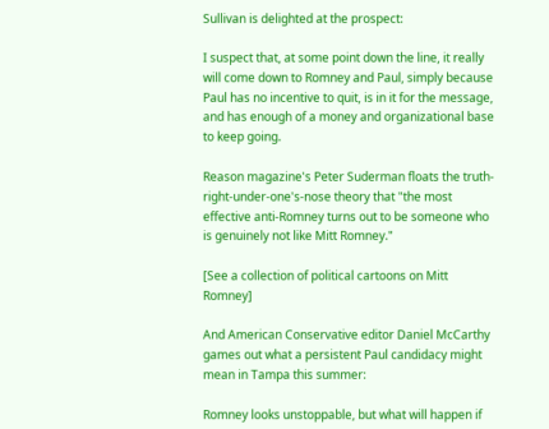Sullivan is delighted at the prospect:

I suspect that, at some point down the line, it really will come down to Romney and Paul, simply because Paul has no incentive to quit, is in it for the message, and has enough of a money and organizational base to keep going.

Reason magazine's Peter Suderman floats the truth-right-under-one's-nose theory that "the most effective anti-Romney turns out to be someone who is genuinely not like Mitt Romney."

[See a collection of political cartoons on Mitt Romney]

And American Conservative editor Daniel McCarthy games out what a persistent Paul candidacy might mean in Tampa this summer:

Romney looks unstoppable, but what will happen if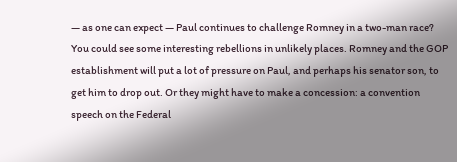— as one can expect — Paul continues to challenge Romney in a two-man race? You could see some interesting rebellions in unlikely places. Romney and the GOP establishment will put a lot of pressure on Paul, and perhaps his senator son, to get him to drop out. Or they might have to make a concession: a convention speech on the Federal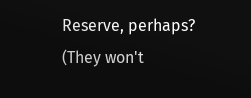Reserve, perhaps? (They won't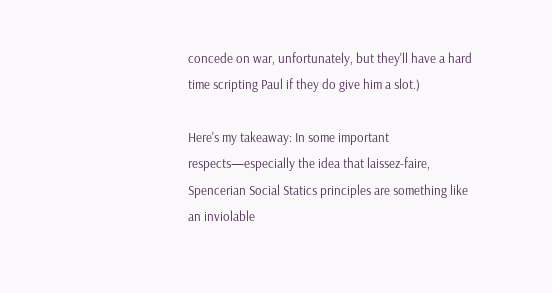concede on war, unfortunately, but they'll have a hard time scripting Paul if they do give him a slot.)

Here's my takeaway: In some important respects—especially the idea that laissez-faire, Spencerian Social Statics principles are something like an inviolable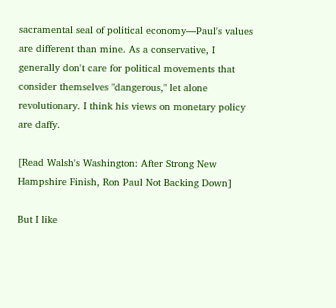sacramental seal of political economy—Paul's values are different than mine. As a conservative, I generally don't care for political movements that consider themselves "dangerous," let alone revolutionary. I think his views on monetary policy are daffy.

[Read Walsh's Washington: After Strong New Hampshire Finish, Ron Paul Not Backing Down]

But I like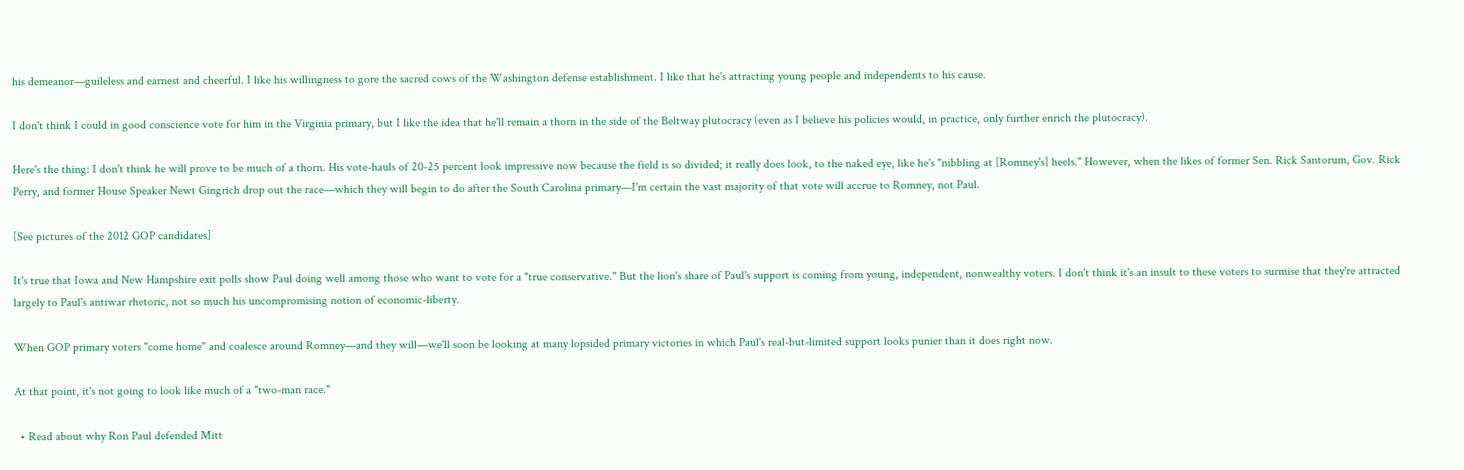his demeanor—guileless and earnest and cheerful. I like his willingness to gore the sacred cows of the Washington defense establishment. I like that he's attracting young people and independents to his cause.

I don't think I could in good conscience vote for him in the Virginia primary, but I like the idea that he'll remain a thorn in the side of the Beltway plutocracy (even as I believe his policies would, in practice, only further enrich the plutocracy).

Here's the thing: I don't think he will prove to be much of a thorn. His vote-hauls of 20-25 percent look impressive now because the field is so divided; it really does look, to the naked eye, like he's "nibbling at [Romney's] heels." However, when the likes of former Sen. Rick Santorum, Gov. Rick Perry, and former House Speaker Newt Gingrich drop out the race—which they will begin to do after the South Carolina primary—I'm certain the vast majority of that vote will accrue to Romney, not Paul.

[See pictures of the 2012 GOP candidates]

It's true that Iowa and New Hampshire exit polls show Paul doing well among those who want to vote for a "true conservative." But the lion's share of Paul's support is coming from young, independent, nonwealthy voters. I don't think it's an insult to these voters to surmise that they're attracted largely to Paul's antiwar rhetoric, not so much his uncompromising notion of economic-liberty.

When GOP primary voters "come home" and coalesce around Romney—and they will—we'll soon be looking at many lopsided primary victories in which Paul's real-but-limited support looks punier than it does right now.

At that point, it's not going to look like much of a "two-man race."

  • Read about why Ron Paul defended Mitt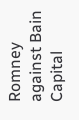Romney against Bain Capital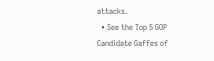attacks.
  • See the Top 5 GOP Candidate Gaffes of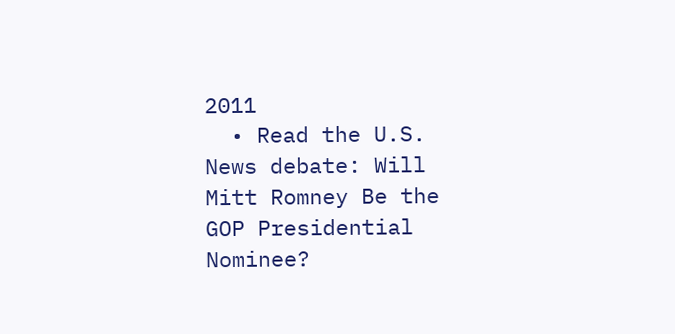2011
  • Read the U.S. News debate: Will Mitt Romney Be the GOP Presidential Nominee?